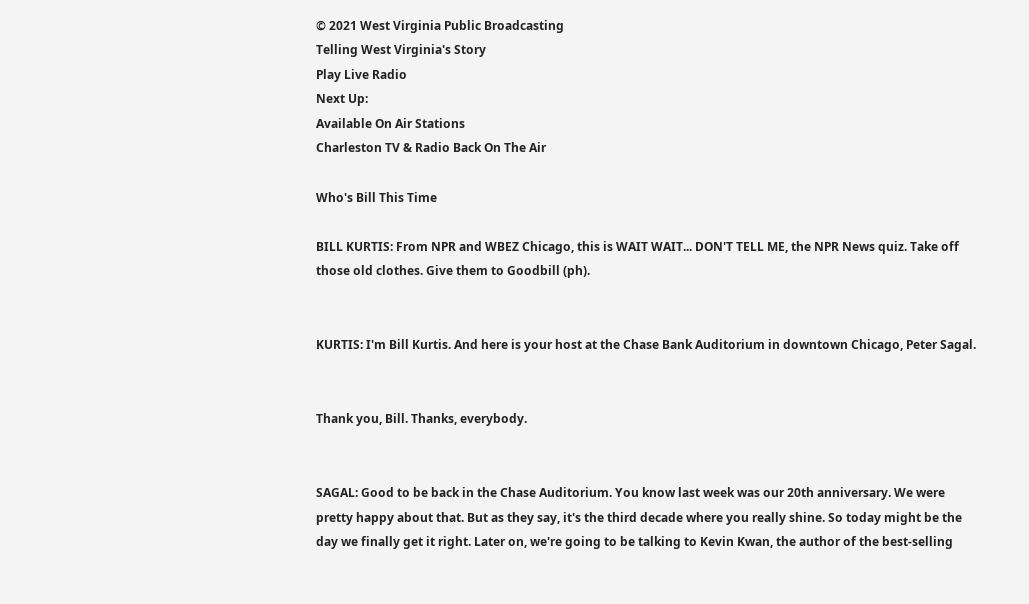© 2021 West Virginia Public Broadcasting
Telling West Virginia's Story
Play Live Radio
Next Up:
Available On Air Stations
Charleston TV & Radio Back On The Air

Who's Bill This Time

BILL KURTIS: From NPR and WBEZ Chicago, this is WAIT WAIT... DON'T TELL ME, the NPR News quiz. Take off those old clothes. Give them to Goodbill (ph).


KURTIS: I'm Bill Kurtis. And here is your host at the Chase Bank Auditorium in downtown Chicago, Peter Sagal.


Thank you, Bill. Thanks, everybody.


SAGAL: Good to be back in the Chase Auditorium. You know last week was our 20th anniversary. We were pretty happy about that. But as they say, it's the third decade where you really shine. So today might be the day we finally get it right. Later on, we're going to be talking to Kevin Kwan, the author of the best-selling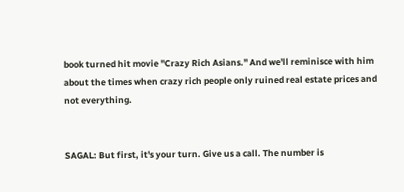book turned hit movie "Crazy Rich Asians." And we'll reminisce with him about the times when crazy rich people only ruined real estate prices and not everything.


SAGAL: But first, it's your turn. Give us a call. The number is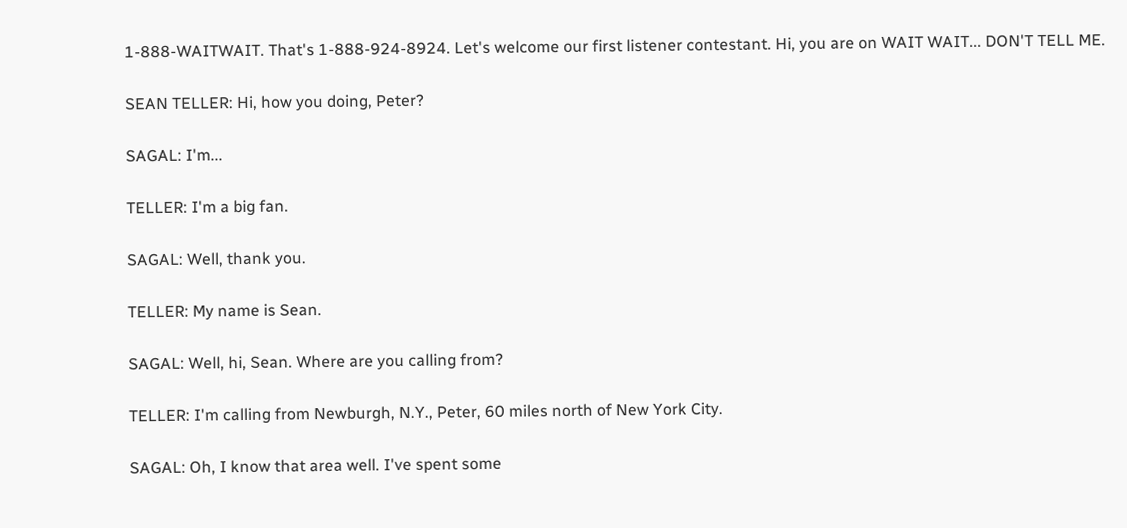1-888-WAITWAIT. That's 1-888-924-8924. Let's welcome our first listener contestant. Hi, you are on WAIT WAIT... DON'T TELL ME.

SEAN TELLER: Hi, how you doing, Peter?

SAGAL: I'm...

TELLER: I'm a big fan.

SAGAL: Well, thank you.

TELLER: My name is Sean.

SAGAL: Well, hi, Sean. Where are you calling from?

TELLER: I'm calling from Newburgh, N.Y., Peter, 60 miles north of New York City.

SAGAL: Oh, I know that area well. I've spent some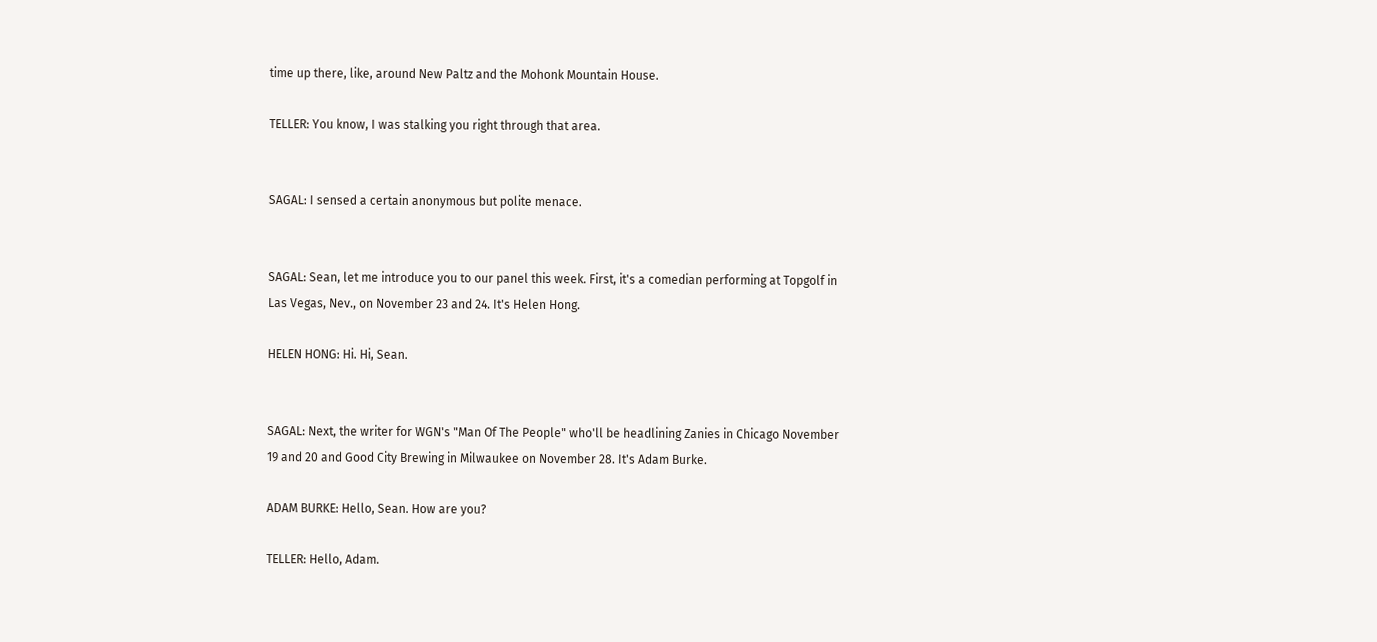time up there, like, around New Paltz and the Mohonk Mountain House.

TELLER: You know, I was stalking you right through that area.


SAGAL: I sensed a certain anonymous but polite menace.


SAGAL: Sean, let me introduce you to our panel this week. First, it's a comedian performing at Topgolf in Las Vegas, Nev., on November 23 and 24. It's Helen Hong.

HELEN HONG: Hi. Hi, Sean.


SAGAL: Next, the writer for WGN's "Man Of The People" who'll be headlining Zanies in Chicago November 19 and 20 and Good City Brewing in Milwaukee on November 28. It's Adam Burke.

ADAM BURKE: Hello, Sean. How are you?

TELLER: Hello, Adam.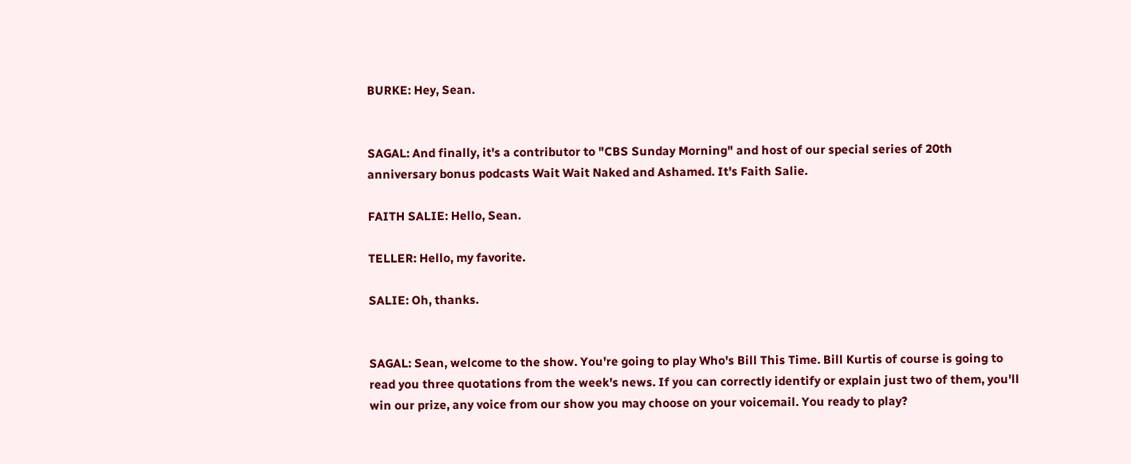BURKE: Hey, Sean.


SAGAL: And finally, it's a contributor to "CBS Sunday Morning" and host of our special series of 20th anniversary bonus podcasts Wait Wait Naked and Ashamed. It's Faith Salie.

FAITH SALIE: Hello, Sean.

TELLER: Hello, my favorite.

SALIE: Oh, thanks.


SAGAL: Sean, welcome to the show. You're going to play Who's Bill This Time. Bill Kurtis of course is going to read you three quotations from the week's news. If you can correctly identify or explain just two of them, you'll win our prize, any voice from our show you may choose on your voicemail. You ready to play?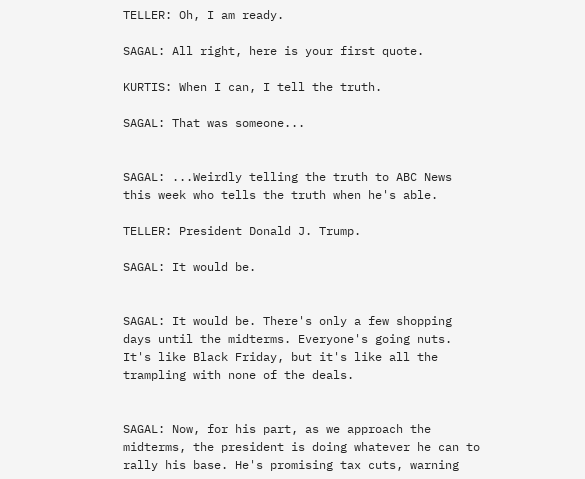TELLER: Oh, I am ready.

SAGAL: All right, here is your first quote.

KURTIS: When I can, I tell the truth.

SAGAL: That was someone...


SAGAL: ...Weirdly telling the truth to ABC News this week who tells the truth when he's able.

TELLER: President Donald J. Trump.

SAGAL: It would be.


SAGAL: It would be. There's only a few shopping days until the midterms. Everyone's going nuts. It's like Black Friday, but it's like all the trampling with none of the deals.


SAGAL: Now, for his part, as we approach the midterms, the president is doing whatever he can to rally his base. He's promising tax cuts, warning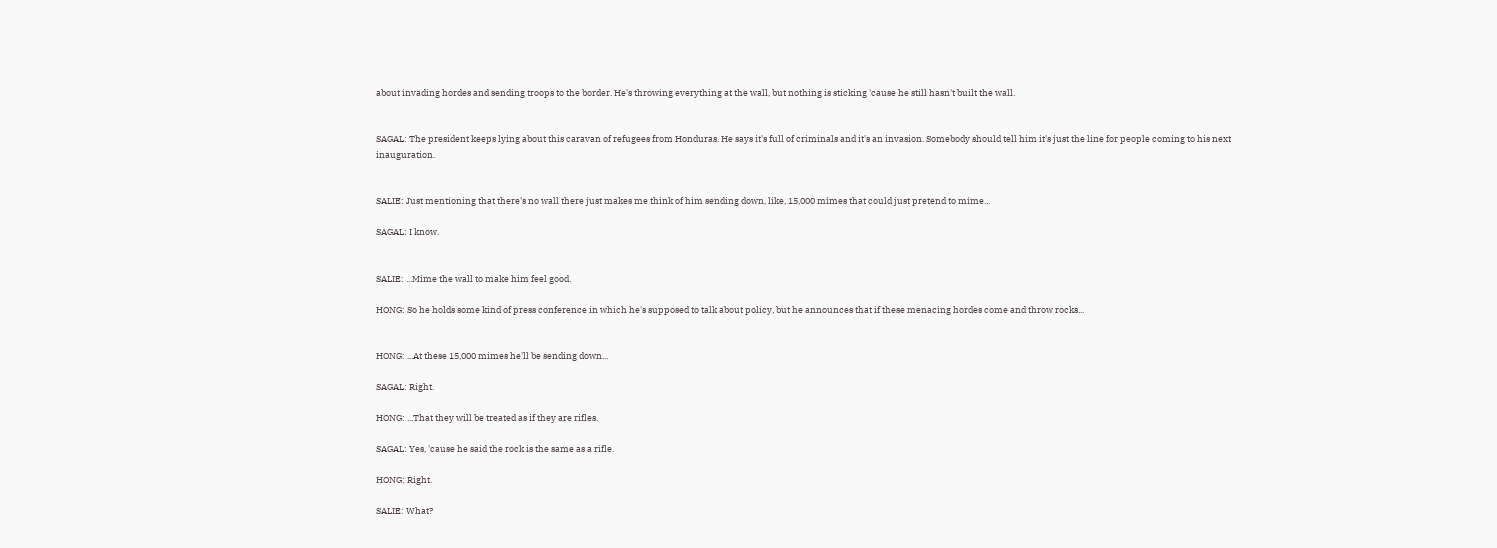about invading hordes and sending troops to the border. He's throwing everything at the wall, but nothing is sticking 'cause he still hasn't built the wall.


SAGAL: The president keeps lying about this caravan of refugees from Honduras. He says it's full of criminals and it's an invasion. Somebody should tell him it's just the line for people coming to his next inauguration.


SALIE: Just mentioning that there's no wall there just makes me think of him sending down, like, 15,000 mimes that could just pretend to mime...

SAGAL: I know.


SALIE: ...Mime the wall to make him feel good.

HONG: So he holds some kind of press conference in which he's supposed to talk about policy, but he announces that if these menacing hordes come and throw rocks...


HONG: ...At these 15,000 mimes he'll be sending down...

SAGAL: Right.

HONG: ...That they will be treated as if they are rifles.

SAGAL: Yes, 'cause he said the rock is the same as a rifle.

HONG: Right.

SALIE: What?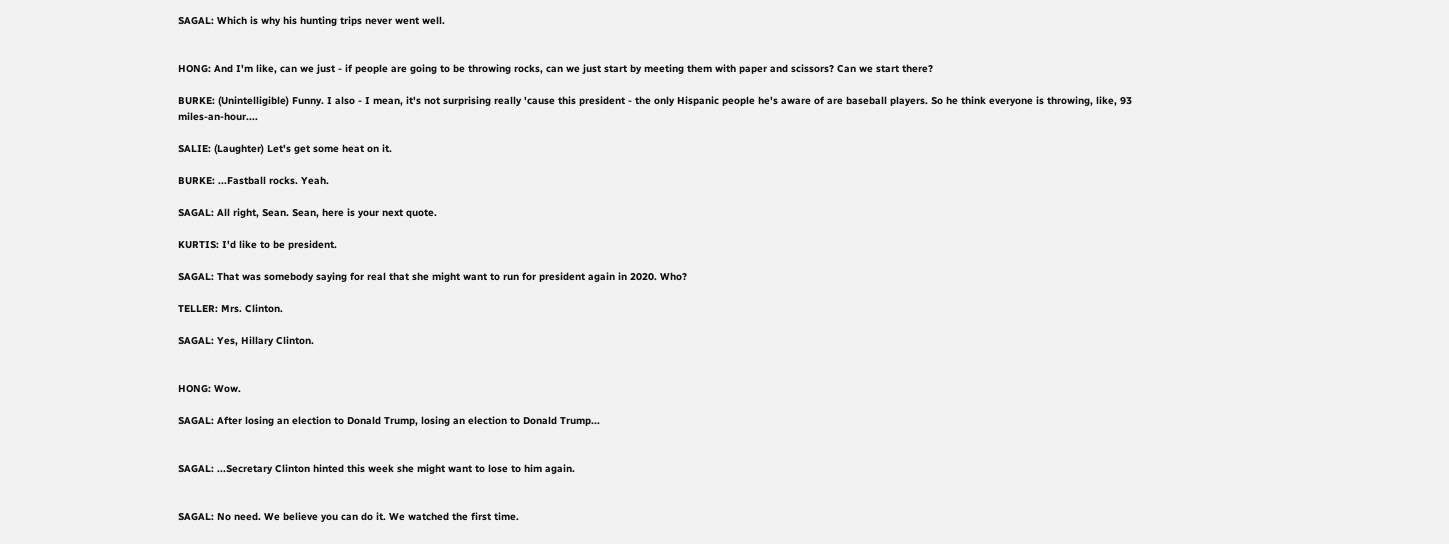SAGAL: Which is why his hunting trips never went well.


HONG: And I'm like, can we just - if people are going to be throwing rocks, can we just start by meeting them with paper and scissors? Can we start there?

BURKE: (Unintelligible) Funny. I also - I mean, it's not surprising really 'cause this president - the only Hispanic people he's aware of are baseball players. So he think everyone is throwing, like, 93 miles-an-hour....

SALIE: (Laughter) Let's get some heat on it.

BURKE: ...Fastball rocks. Yeah.

SAGAL: All right, Sean. Sean, here is your next quote.

KURTIS: I'd like to be president.

SAGAL: That was somebody saying for real that she might want to run for president again in 2020. Who?

TELLER: Mrs. Clinton.

SAGAL: Yes, Hillary Clinton.


HONG: Wow.

SAGAL: After losing an election to Donald Trump, losing an election to Donald Trump...


SAGAL: ...Secretary Clinton hinted this week she might want to lose to him again.


SAGAL: No need. We believe you can do it. We watched the first time.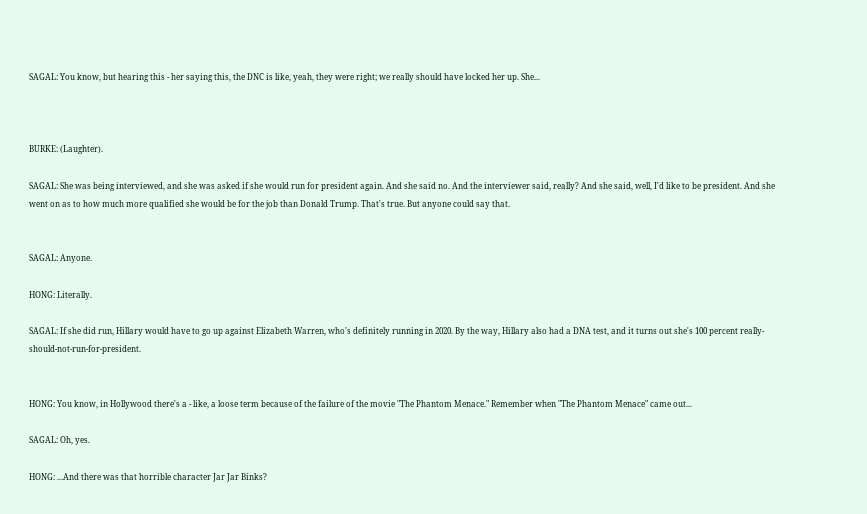SAGAL: You know, but hearing this - her saying this, the DNC is like, yeah, they were right; we really should have locked her up. She...



BURKE: (Laughter).

SAGAL: She was being interviewed, and she was asked if she would run for president again. And she said no. And the interviewer said, really? And she said, well, I'd like to be president. And she went on as to how much more qualified she would be for the job than Donald Trump. That's true. But anyone could say that.


SAGAL: Anyone.

HONG: Literally.

SAGAL: If she did run, Hillary would have to go up against Elizabeth Warren, who's definitely running in 2020. By the way, Hillary also had a DNA test, and it turns out she's 100 percent really-should-not-run-for-president.


HONG: You know, in Hollywood there's a - like, a loose term because of the failure of the movie "The Phantom Menace." Remember when "The Phantom Menace" came out...

SAGAL: Oh, yes.

HONG: ...And there was that horrible character Jar Jar Binks?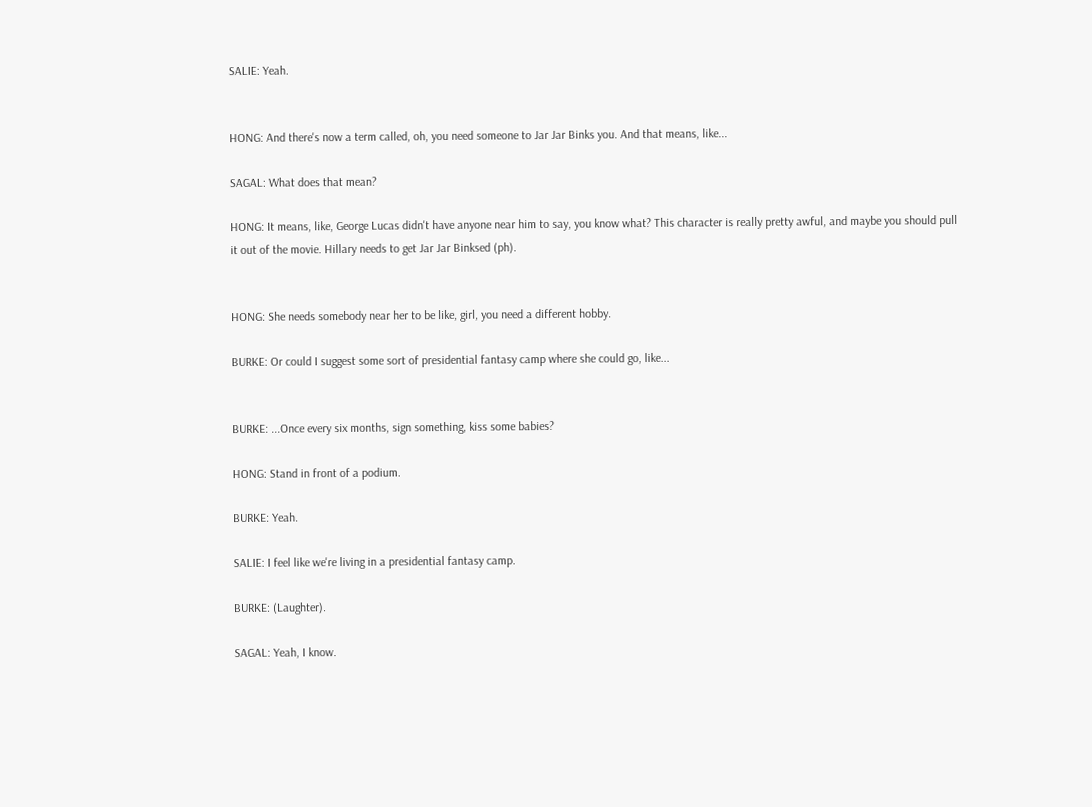SALIE: Yeah.


HONG: And there's now a term called, oh, you need someone to Jar Jar Binks you. And that means, like...

SAGAL: What does that mean?

HONG: It means, like, George Lucas didn't have anyone near him to say, you know what? This character is really pretty awful, and maybe you should pull it out of the movie. Hillary needs to get Jar Jar Binksed (ph).


HONG: She needs somebody near her to be like, girl, you need a different hobby.

BURKE: Or could I suggest some sort of presidential fantasy camp where she could go, like...


BURKE: ...Once every six months, sign something, kiss some babies?

HONG: Stand in front of a podium.

BURKE: Yeah.

SALIE: I feel like we're living in a presidential fantasy camp.

BURKE: (Laughter).

SAGAL: Yeah, I know.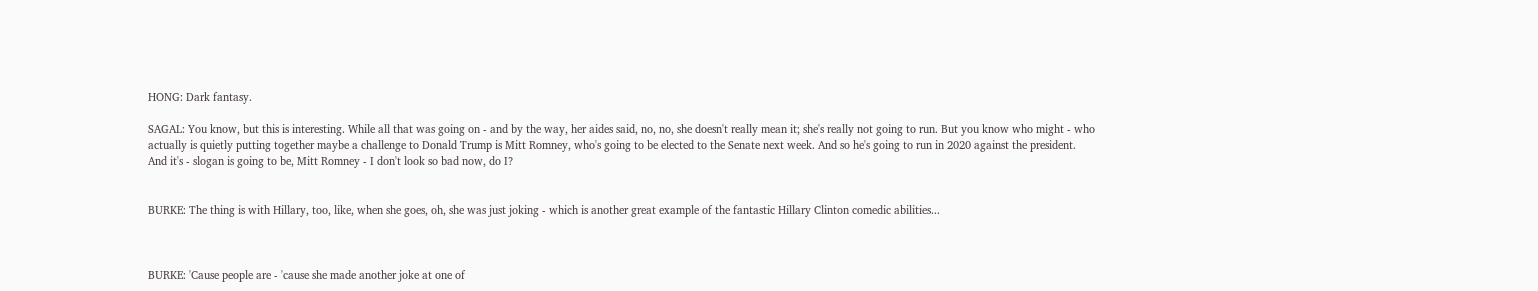HONG: Dark fantasy.

SAGAL: You know, but this is interesting. While all that was going on - and by the way, her aides said, no, no, she doesn't really mean it; she's really not going to run. But you know who might - who actually is quietly putting together maybe a challenge to Donald Trump is Mitt Romney, who's going to be elected to the Senate next week. And so he's going to run in 2020 against the president. And it's - slogan is going to be, Mitt Romney - I don't look so bad now, do I?


BURKE: The thing is with Hillary, too, like, when she goes, oh, she was just joking - which is another great example of the fantastic Hillary Clinton comedic abilities...



BURKE: 'Cause people are - 'cause she made another joke at one of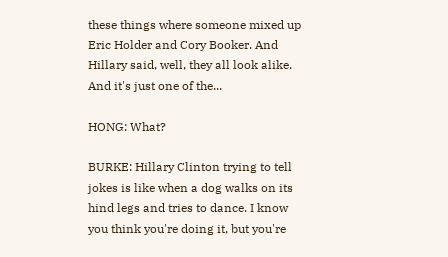these things where someone mixed up Eric Holder and Cory Booker. And Hillary said, well, they all look alike. And it's just one of the...

HONG: What?

BURKE: Hillary Clinton trying to tell jokes is like when a dog walks on its hind legs and tries to dance. I know you think you're doing it, but you're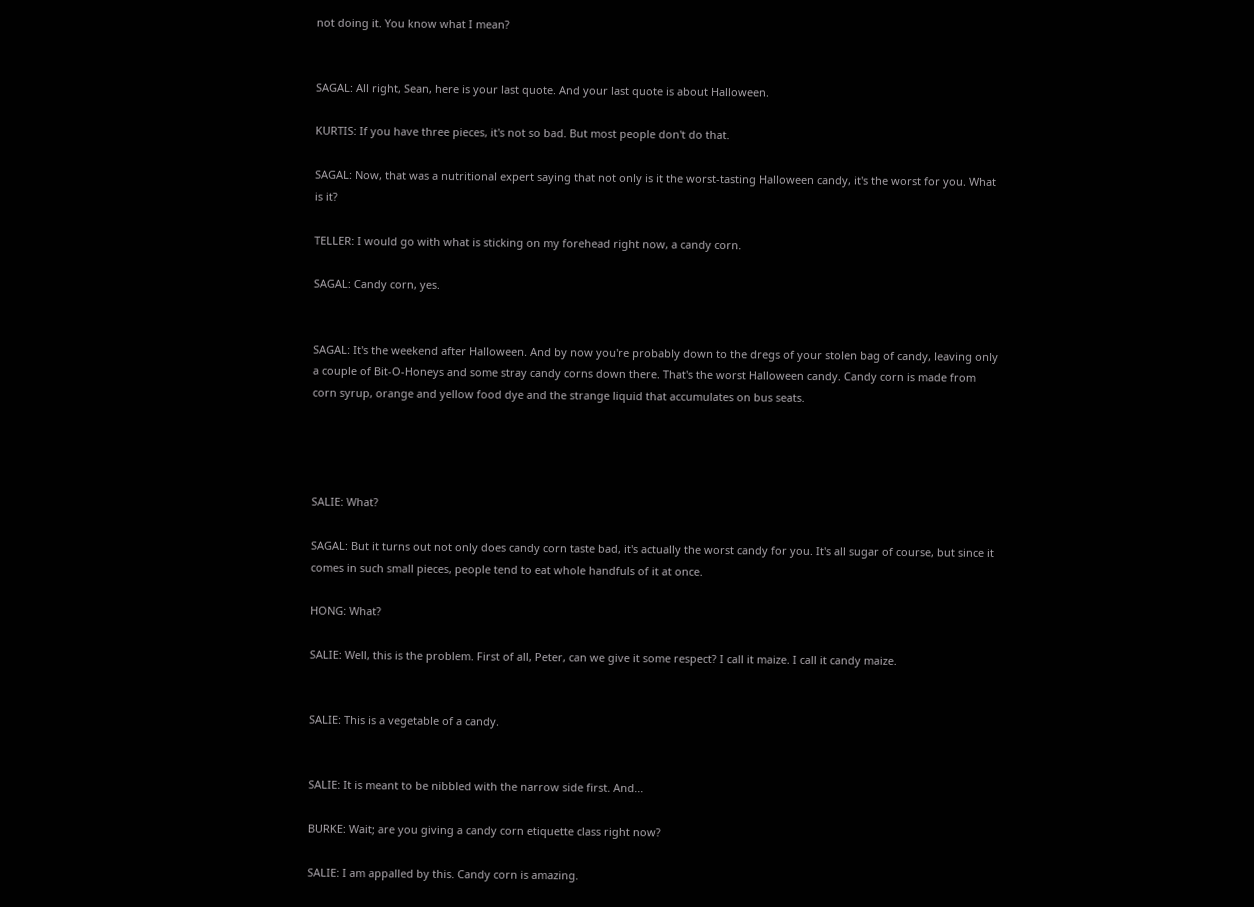not doing it. You know what I mean?


SAGAL: All right, Sean, here is your last quote. And your last quote is about Halloween.

KURTIS: If you have three pieces, it's not so bad. But most people don't do that.

SAGAL: Now, that was a nutritional expert saying that not only is it the worst-tasting Halloween candy, it's the worst for you. What is it?

TELLER: I would go with what is sticking on my forehead right now, a candy corn.

SAGAL: Candy corn, yes.


SAGAL: It's the weekend after Halloween. And by now you're probably down to the dregs of your stolen bag of candy, leaving only a couple of Bit-O-Honeys and some stray candy corns down there. That's the worst Halloween candy. Candy corn is made from corn syrup, orange and yellow food dye and the strange liquid that accumulates on bus seats.




SALIE: What?

SAGAL: But it turns out not only does candy corn taste bad, it's actually the worst candy for you. It's all sugar of course, but since it comes in such small pieces, people tend to eat whole handfuls of it at once.

HONG: What?

SALIE: Well, this is the problem. First of all, Peter, can we give it some respect? I call it maize. I call it candy maize.


SALIE: This is a vegetable of a candy.


SALIE: It is meant to be nibbled with the narrow side first. And...

BURKE: Wait; are you giving a candy corn etiquette class right now?

SALIE: I am appalled by this. Candy corn is amazing.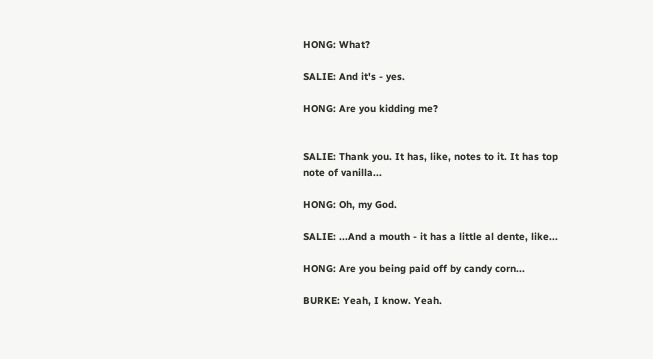HONG: What?

SALIE: And it's - yes.

HONG: Are you kidding me?


SALIE: Thank you. It has, like, notes to it. It has top note of vanilla...

HONG: Oh, my God.

SALIE: ...And a mouth - it has a little al dente, like...

HONG: Are you being paid off by candy corn...

BURKE: Yeah, I know. Yeah.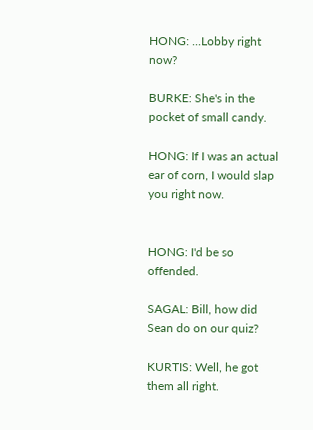HONG: ...Lobby right now?

BURKE: She's in the pocket of small candy.

HONG: If I was an actual ear of corn, I would slap you right now.


HONG: I'd be so offended.

SAGAL: Bill, how did Sean do on our quiz?

KURTIS: Well, he got them all right.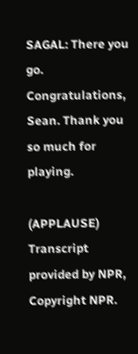SAGAL: There you go. Congratulations, Sean. Thank you so much for playing.

(APPLAUSE) Transcript provided by NPR, Copyright NPR.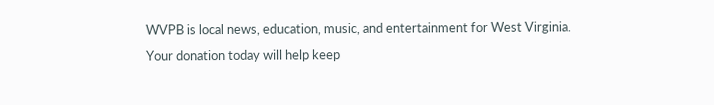WVPB is local news, education, music, and entertainment for West Virginia.
Your donation today will help keep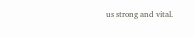us strong and vital.